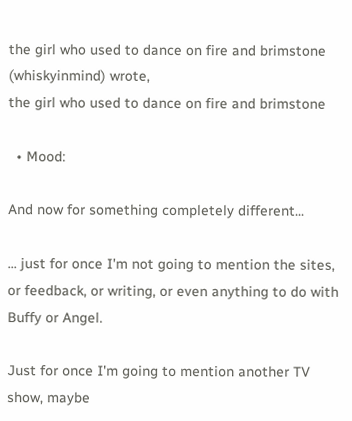the girl who used to dance on fire and brimstone (whiskyinmind) wrote,
the girl who used to dance on fire and brimstone

  • Mood:

And now for something completely different...

... just for once I'm not going to mention the sites, or feedback, or writing, or even anything to do with Buffy or Angel.

Just for once I'm going to mention another TV show, maybe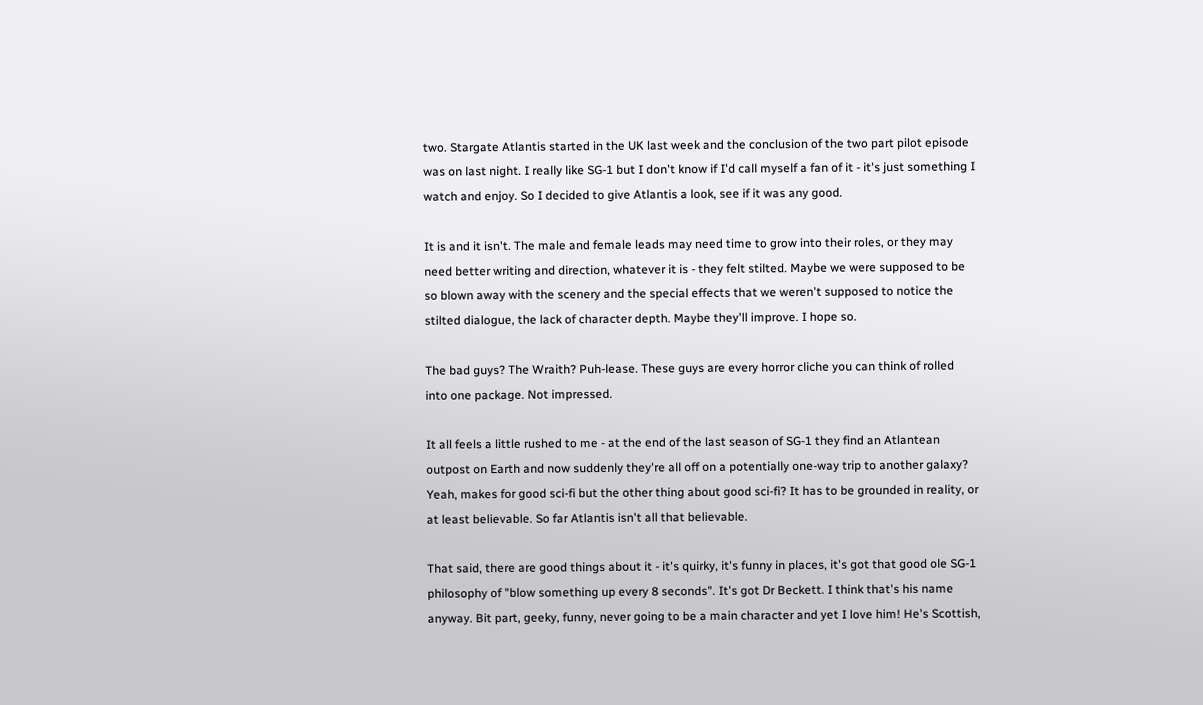two. Stargate Atlantis started in the UK last week and the conclusion of the two part pilot episode was on last night. I really like SG-1 but I don't know if I'd call myself a fan of it - it's just something I watch and enjoy. So I decided to give Atlantis a look, see if it was any good.

It is and it isn't. The male and female leads may need time to grow into their roles, or they may need better writing and direction, whatever it is - they felt stilted. Maybe we were supposed to be so blown away with the scenery and the special effects that we weren't supposed to notice the stilted dialogue, the lack of character depth. Maybe they'll improve. I hope so.

The bad guys? The Wraith? Puh-lease. These guys are every horror cliche you can think of rolled into one package. Not impressed.

It all feels a little rushed to me - at the end of the last season of SG-1 they find an Atlantean outpost on Earth and now suddenly they're all off on a potentially one-way trip to another galaxy? Yeah, makes for good sci-fi but the other thing about good sci-fi? It has to be grounded in reality, or at least believable. So far Atlantis isn't all that believable.

That said, there are good things about it - it's quirky, it's funny in places, it's got that good ole SG-1 philosophy of "blow something up every 8 seconds". It's got Dr Beckett. I think that's his name anyway. Bit part, geeky, funny, never going to be a main character and yet I love him! He's Scottish,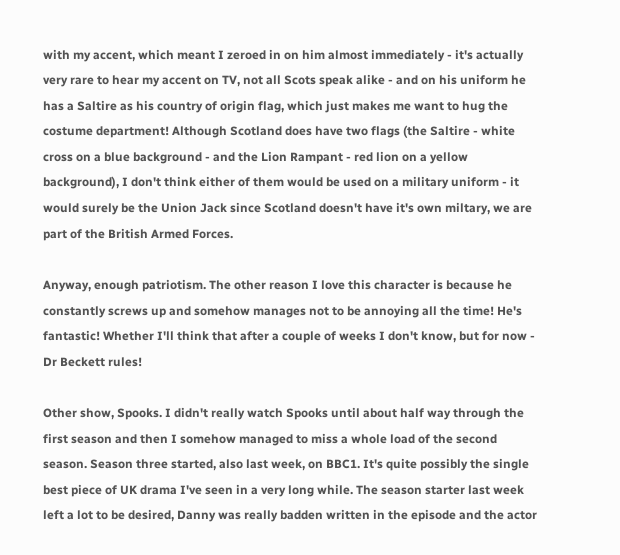with my accent, which meant I zeroed in on him almost immediately - it's actually very rare to hear my accent on TV, not all Scots speak alike - and on his uniform he has a Saltire as his country of origin flag, which just makes me want to hug the costume department! Although Scotland does have two flags (the Saltire - white cross on a blue background - and the Lion Rampant - red lion on a yellow background), I don't think either of them would be used on a military uniform - it would surely be the Union Jack since Scotland doesn't have it's own miltary, we are part of the British Armed Forces.

Anyway, enough patriotism. The other reason I love this character is because he constantly screws up and somehow manages not to be annoying all the time! He's fantastic! Whether I'll think that after a couple of weeks I don't know, but for now - Dr Beckett rules!

Other show, Spooks. I didn't really watch Spooks until about half way through the first season and then I somehow managed to miss a whole load of the second season. Season three started, also last week, on BBC1. It's quite possibly the single best piece of UK drama I've seen in a very long while. The season starter last week left a lot to be desired, Danny was really badden written in the episode and the actor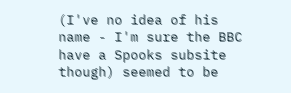(I've no idea of his name - I'm sure the BBC have a Spooks subsite though) seemed to be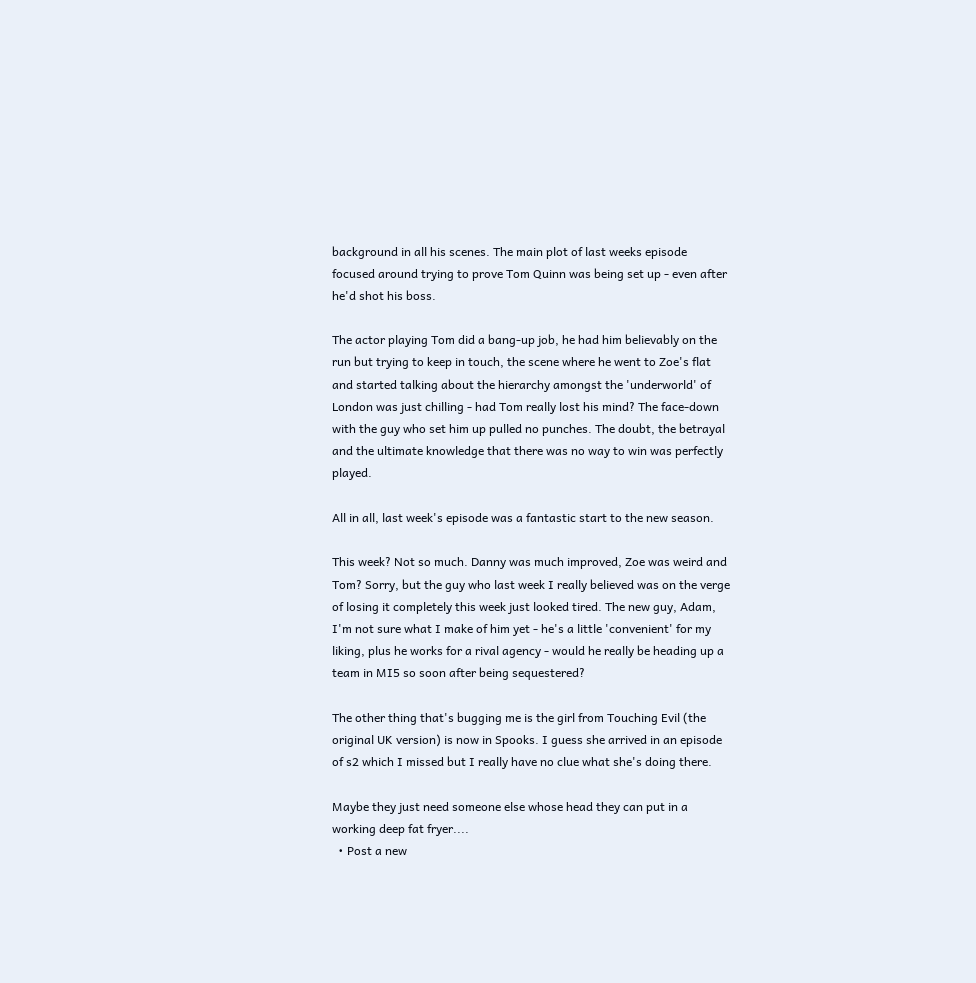background in all his scenes. The main plot of last weeks episode focused around trying to prove Tom Quinn was being set up - even after he'd shot his boss.

The actor playing Tom did a bang-up job, he had him believably on the run but trying to keep in touch, the scene where he went to Zoe's flat and started talking about the hierarchy amongst the 'underworld' of London was just chilling - had Tom really lost his mind? The face-down with the guy who set him up pulled no punches. The doubt, the betrayal and the ultimate knowledge that there was no way to win was perfectly played.

All in all, last week's episode was a fantastic start to the new season.

This week? Not so much. Danny was much improved, Zoe was weird and Tom? Sorry, but the guy who last week I really believed was on the verge of losing it completely this week just looked tired. The new guy, Adam, I'm not sure what I make of him yet - he's a little 'convenient' for my liking, plus he works for a rival agency - would he really be heading up a team in MI5 so soon after being sequestered?

The other thing that's bugging me is the girl from Touching Evil (the original UK version) is now in Spooks. I guess she arrived in an episode of s2 which I missed but I really have no clue what she's doing there.

Maybe they just need someone else whose head they can put in a working deep fat fryer....
  • Post a new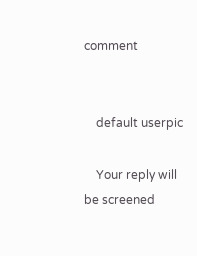comment


    default userpic

    Your reply will be screened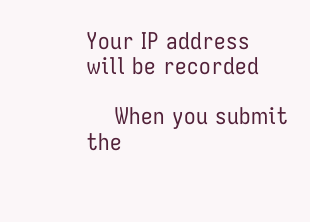Your IP address will be recorded

    When you submit the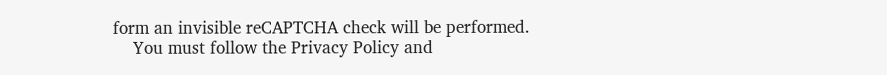form an invisible reCAPTCHA check will be performed.
    You must follow the Privacy Policy and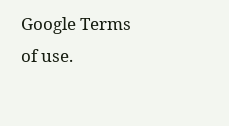Google Terms of use.